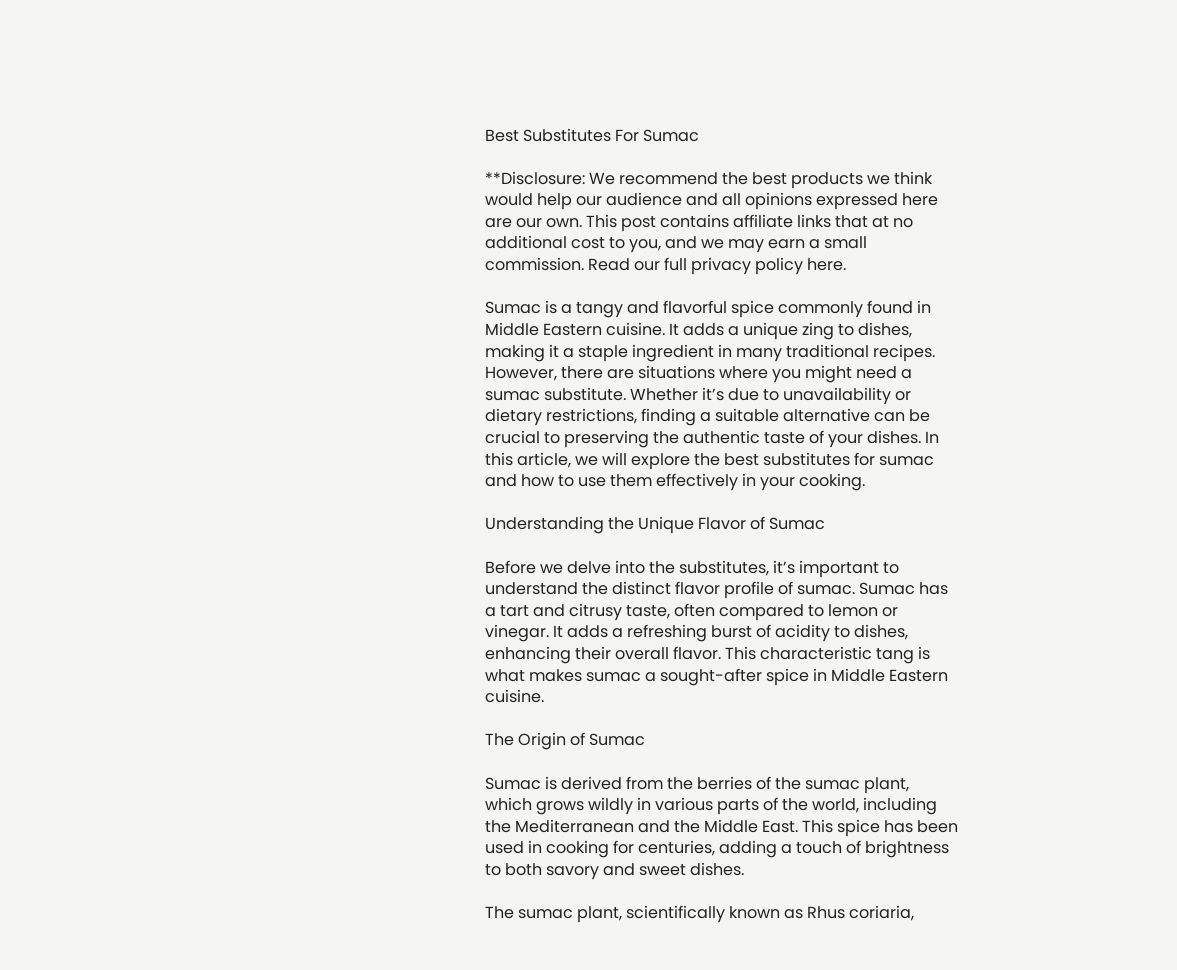Best Substitutes For Sumac

**Disclosure: We recommend the best products we think would help our audience and all opinions expressed here are our own. This post contains affiliate links that at no additional cost to you, and we may earn a small commission. Read our full privacy policy here.

Sumac is a tangy and flavorful spice commonly found in Middle Eastern cuisine. It adds a unique zing to dishes, making it a staple ingredient in many traditional recipes. However, there are situations where you might need a sumac substitute. Whether it’s due to unavailability or dietary restrictions, finding a suitable alternative can be crucial to preserving the authentic taste of your dishes. In this article, we will explore the best substitutes for sumac and how to use them effectively in your cooking.

Understanding the Unique Flavor of Sumac

Before we delve into the substitutes, it’s important to understand the distinct flavor profile of sumac. Sumac has a tart and citrusy taste, often compared to lemon or vinegar. It adds a refreshing burst of acidity to dishes, enhancing their overall flavor. This characteristic tang is what makes sumac a sought-after spice in Middle Eastern cuisine.

The Origin of Sumac

Sumac is derived from the berries of the sumac plant, which grows wildly in various parts of the world, including the Mediterranean and the Middle East. This spice has been used in cooking for centuries, adding a touch of brightness to both savory and sweet dishes.

The sumac plant, scientifically known as Rhus coriaria,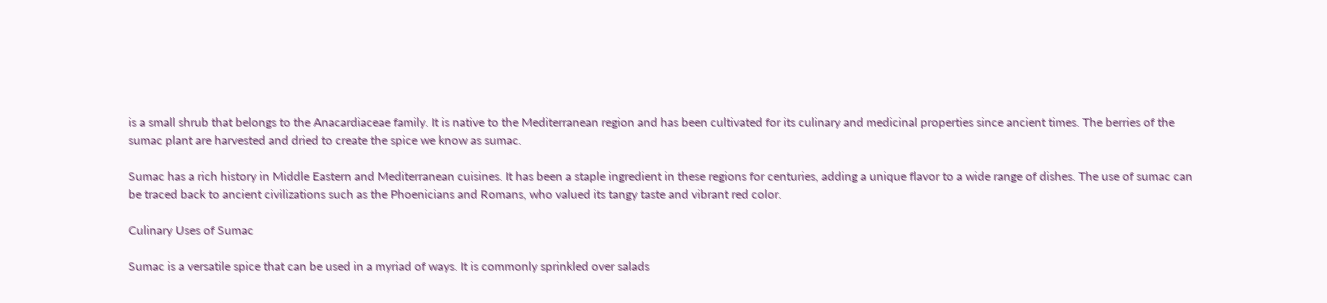is a small shrub that belongs to the Anacardiaceae family. It is native to the Mediterranean region and has been cultivated for its culinary and medicinal properties since ancient times. The berries of the sumac plant are harvested and dried to create the spice we know as sumac.

Sumac has a rich history in Middle Eastern and Mediterranean cuisines. It has been a staple ingredient in these regions for centuries, adding a unique flavor to a wide range of dishes. The use of sumac can be traced back to ancient civilizations such as the Phoenicians and Romans, who valued its tangy taste and vibrant red color.

Culinary Uses of Sumac

Sumac is a versatile spice that can be used in a myriad of ways. It is commonly sprinkled over salads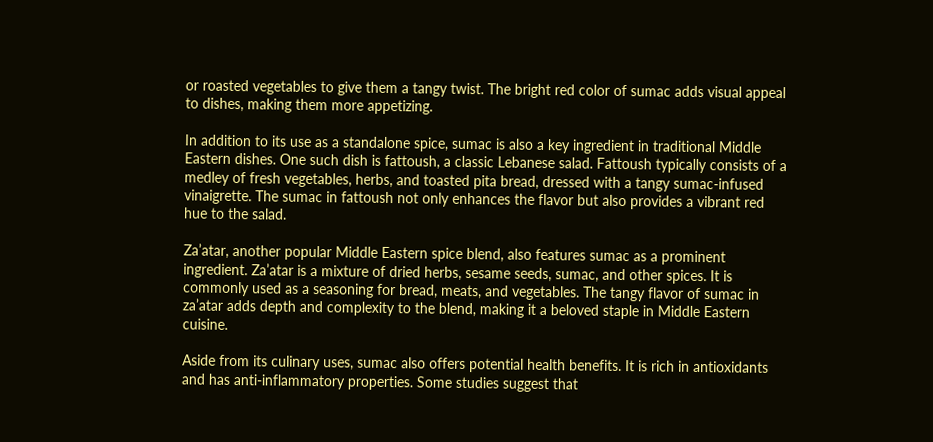or roasted vegetables to give them a tangy twist. The bright red color of sumac adds visual appeal to dishes, making them more appetizing.

In addition to its use as a standalone spice, sumac is also a key ingredient in traditional Middle Eastern dishes. One such dish is fattoush, a classic Lebanese salad. Fattoush typically consists of a medley of fresh vegetables, herbs, and toasted pita bread, dressed with a tangy sumac-infused vinaigrette. The sumac in fattoush not only enhances the flavor but also provides a vibrant red hue to the salad.

Za’atar, another popular Middle Eastern spice blend, also features sumac as a prominent ingredient. Za’atar is a mixture of dried herbs, sesame seeds, sumac, and other spices. It is commonly used as a seasoning for bread, meats, and vegetables. The tangy flavor of sumac in za’atar adds depth and complexity to the blend, making it a beloved staple in Middle Eastern cuisine.

Aside from its culinary uses, sumac also offers potential health benefits. It is rich in antioxidants and has anti-inflammatory properties. Some studies suggest that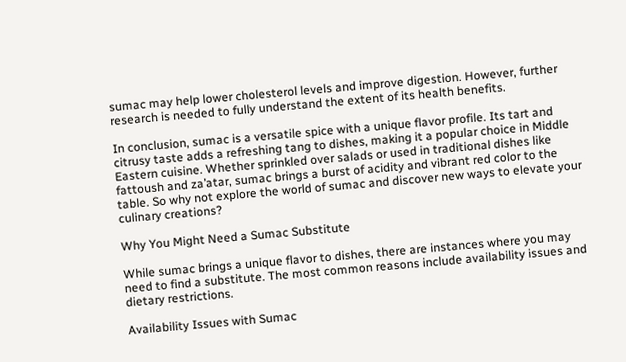sumac may help lower cholesterol levels and improve digestion. However, further research is needed to fully understand the extent of its health benefits.

In conclusion, sumac is a versatile spice with a unique flavor profile. Its tart and citrusy taste adds a refreshing tang to dishes, making it a popular choice in Middle Eastern cuisine. Whether sprinkled over salads or used in traditional dishes like fattoush and za’atar, sumac brings a burst of acidity and vibrant red color to the table. So why not explore the world of sumac and discover new ways to elevate your culinary creations?

Why You Might Need a Sumac Substitute

While sumac brings a unique flavor to dishes, there are instances where you may need to find a substitute. The most common reasons include availability issues and dietary restrictions.

Availability Issues with Sumac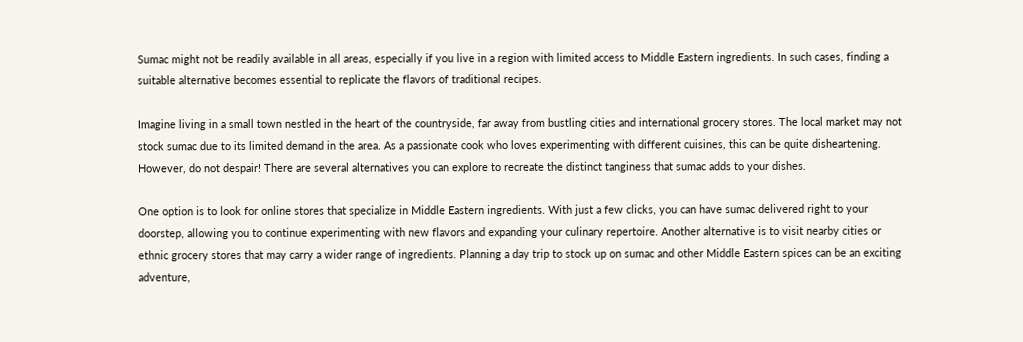Sumac might not be readily available in all areas, especially if you live in a region with limited access to Middle Eastern ingredients. In such cases, finding a suitable alternative becomes essential to replicate the flavors of traditional recipes.

Imagine living in a small town nestled in the heart of the countryside, far away from bustling cities and international grocery stores. The local market may not stock sumac due to its limited demand in the area. As a passionate cook who loves experimenting with different cuisines, this can be quite disheartening. However, do not despair! There are several alternatives you can explore to recreate the distinct tanginess that sumac adds to your dishes.

One option is to look for online stores that specialize in Middle Eastern ingredients. With just a few clicks, you can have sumac delivered right to your doorstep, allowing you to continue experimenting with new flavors and expanding your culinary repertoire. Another alternative is to visit nearby cities or ethnic grocery stores that may carry a wider range of ingredients. Planning a day trip to stock up on sumac and other Middle Eastern spices can be an exciting adventure,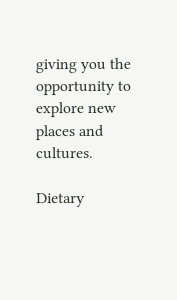giving you the opportunity to explore new places and cultures.

Dietary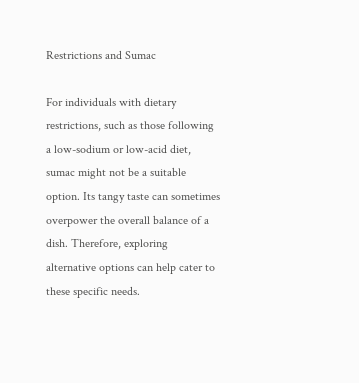Restrictions and Sumac

For individuals with dietary restrictions, such as those following a low-sodium or low-acid diet, sumac might not be a suitable option. Its tangy taste can sometimes overpower the overall balance of a dish. Therefore, exploring alternative options can help cater to these specific needs.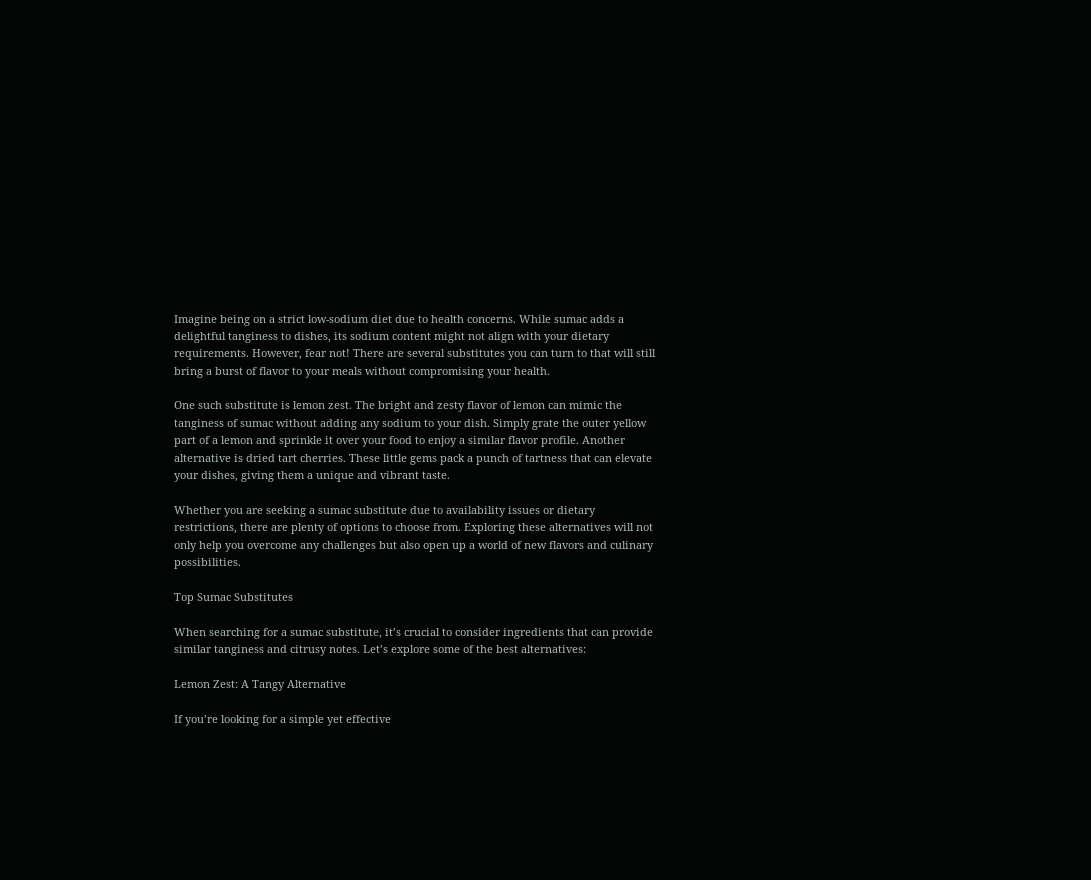Imagine being on a strict low-sodium diet due to health concerns. While sumac adds a delightful tanginess to dishes, its sodium content might not align with your dietary requirements. However, fear not! There are several substitutes you can turn to that will still bring a burst of flavor to your meals without compromising your health.

One such substitute is lemon zest. The bright and zesty flavor of lemon can mimic the tanginess of sumac without adding any sodium to your dish. Simply grate the outer yellow part of a lemon and sprinkle it over your food to enjoy a similar flavor profile. Another alternative is dried tart cherries. These little gems pack a punch of tartness that can elevate your dishes, giving them a unique and vibrant taste.

Whether you are seeking a sumac substitute due to availability issues or dietary restrictions, there are plenty of options to choose from. Exploring these alternatives will not only help you overcome any challenges but also open up a world of new flavors and culinary possibilities.

Top Sumac Substitutes

When searching for a sumac substitute, it’s crucial to consider ingredients that can provide similar tanginess and citrusy notes. Let’s explore some of the best alternatives:

Lemon Zest: A Tangy Alternative

If you’re looking for a simple yet effective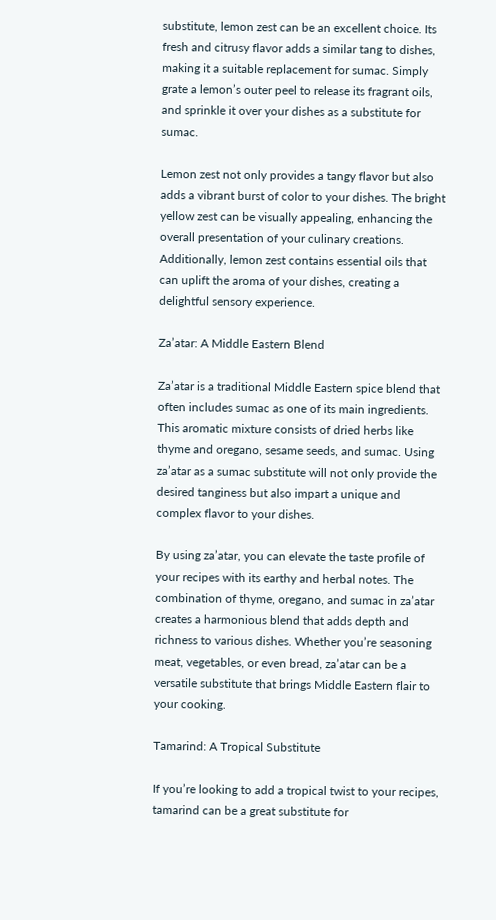substitute, lemon zest can be an excellent choice. Its fresh and citrusy flavor adds a similar tang to dishes, making it a suitable replacement for sumac. Simply grate a lemon’s outer peel to release its fragrant oils, and sprinkle it over your dishes as a substitute for sumac.

Lemon zest not only provides a tangy flavor but also adds a vibrant burst of color to your dishes. The bright yellow zest can be visually appealing, enhancing the overall presentation of your culinary creations. Additionally, lemon zest contains essential oils that can uplift the aroma of your dishes, creating a delightful sensory experience.

Za’atar: A Middle Eastern Blend

Za’atar is a traditional Middle Eastern spice blend that often includes sumac as one of its main ingredients. This aromatic mixture consists of dried herbs like thyme and oregano, sesame seeds, and sumac. Using za’atar as a sumac substitute will not only provide the desired tanginess but also impart a unique and complex flavor to your dishes.

By using za’atar, you can elevate the taste profile of your recipes with its earthy and herbal notes. The combination of thyme, oregano, and sumac in za’atar creates a harmonious blend that adds depth and richness to various dishes. Whether you’re seasoning meat, vegetables, or even bread, za’atar can be a versatile substitute that brings Middle Eastern flair to your cooking.

Tamarind: A Tropical Substitute

If you’re looking to add a tropical twist to your recipes, tamarind can be a great substitute for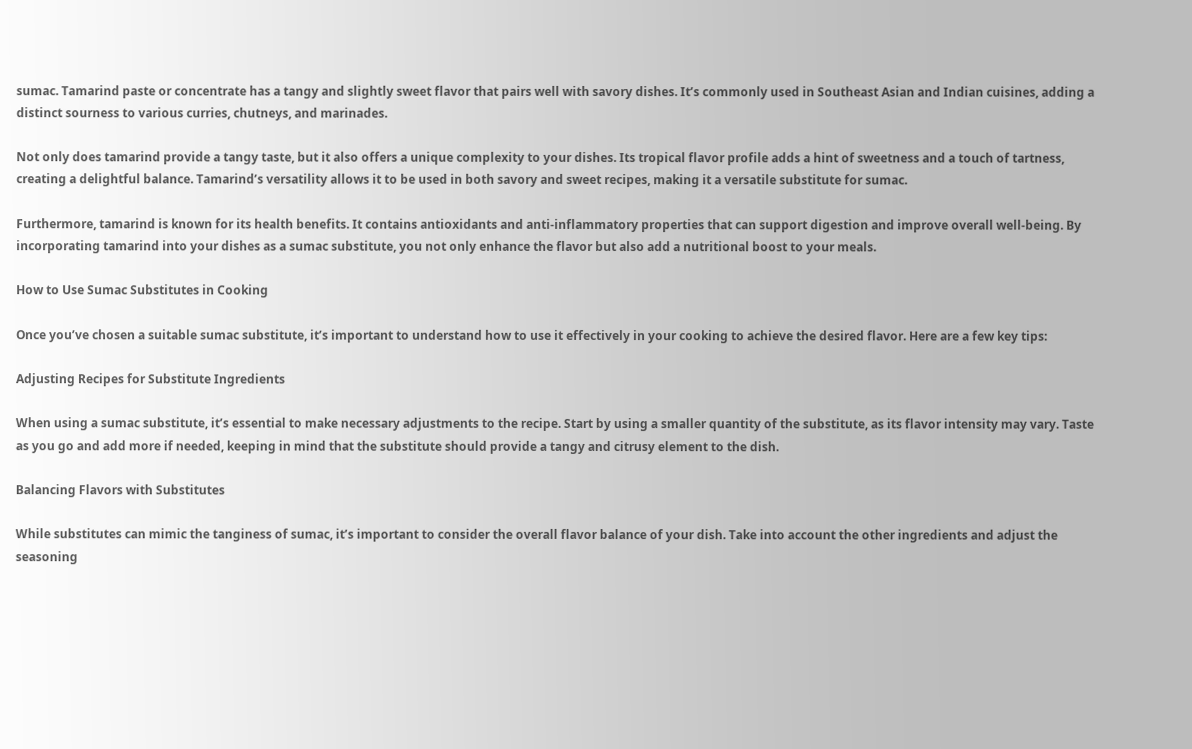sumac. Tamarind paste or concentrate has a tangy and slightly sweet flavor that pairs well with savory dishes. It’s commonly used in Southeast Asian and Indian cuisines, adding a distinct sourness to various curries, chutneys, and marinades.

Not only does tamarind provide a tangy taste, but it also offers a unique complexity to your dishes. Its tropical flavor profile adds a hint of sweetness and a touch of tartness, creating a delightful balance. Tamarind’s versatility allows it to be used in both savory and sweet recipes, making it a versatile substitute for sumac.

Furthermore, tamarind is known for its health benefits. It contains antioxidants and anti-inflammatory properties that can support digestion and improve overall well-being. By incorporating tamarind into your dishes as a sumac substitute, you not only enhance the flavor but also add a nutritional boost to your meals.

How to Use Sumac Substitutes in Cooking

Once you’ve chosen a suitable sumac substitute, it’s important to understand how to use it effectively in your cooking to achieve the desired flavor. Here are a few key tips:

Adjusting Recipes for Substitute Ingredients

When using a sumac substitute, it’s essential to make necessary adjustments to the recipe. Start by using a smaller quantity of the substitute, as its flavor intensity may vary. Taste as you go and add more if needed, keeping in mind that the substitute should provide a tangy and citrusy element to the dish.

Balancing Flavors with Substitutes

While substitutes can mimic the tanginess of sumac, it’s important to consider the overall flavor balance of your dish. Take into account the other ingredients and adjust the seasoning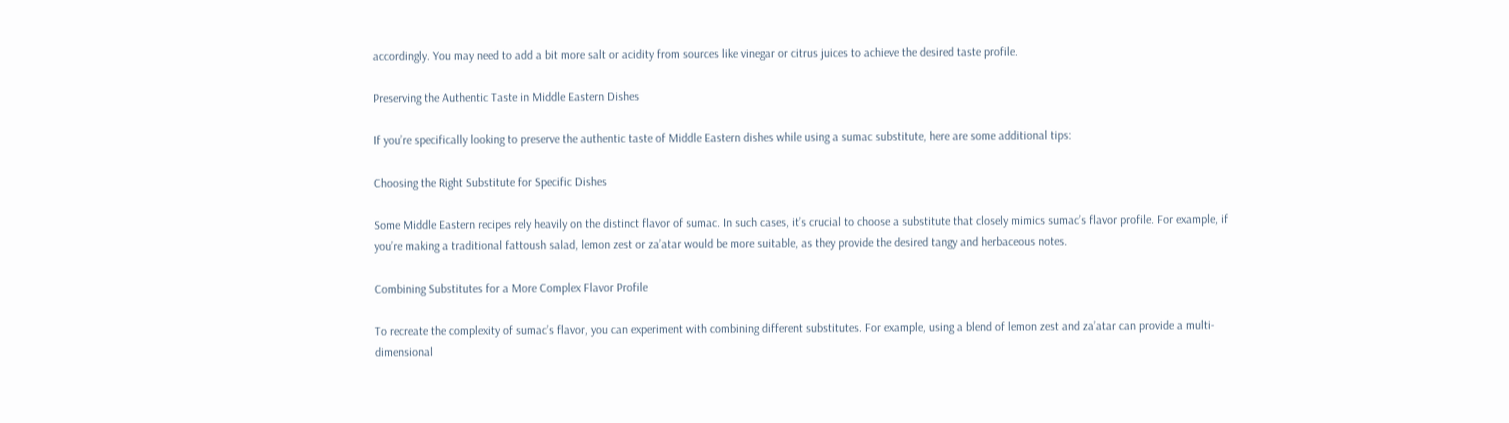accordingly. You may need to add a bit more salt or acidity from sources like vinegar or citrus juices to achieve the desired taste profile.

Preserving the Authentic Taste in Middle Eastern Dishes

If you’re specifically looking to preserve the authentic taste of Middle Eastern dishes while using a sumac substitute, here are some additional tips:

Choosing the Right Substitute for Specific Dishes

Some Middle Eastern recipes rely heavily on the distinct flavor of sumac. In such cases, it’s crucial to choose a substitute that closely mimics sumac’s flavor profile. For example, if you’re making a traditional fattoush salad, lemon zest or za’atar would be more suitable, as they provide the desired tangy and herbaceous notes.

Combining Substitutes for a More Complex Flavor Profile

To recreate the complexity of sumac’s flavor, you can experiment with combining different substitutes. For example, using a blend of lemon zest and za’atar can provide a multi-dimensional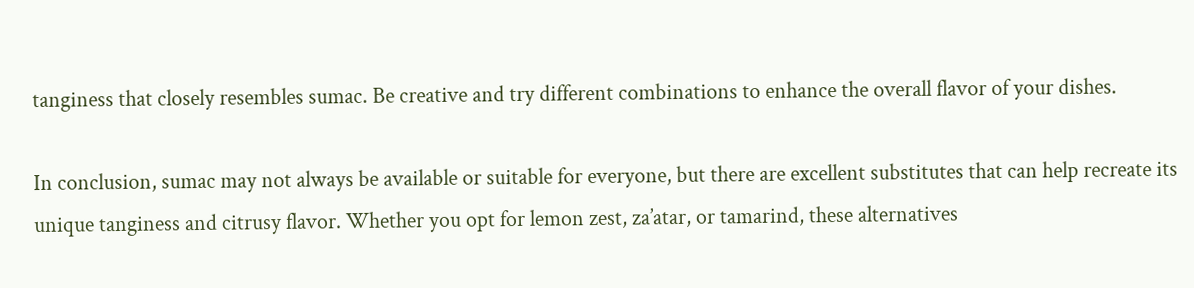tanginess that closely resembles sumac. Be creative and try different combinations to enhance the overall flavor of your dishes.

In conclusion, sumac may not always be available or suitable for everyone, but there are excellent substitutes that can help recreate its unique tanginess and citrusy flavor. Whether you opt for lemon zest, za’atar, or tamarind, these alternatives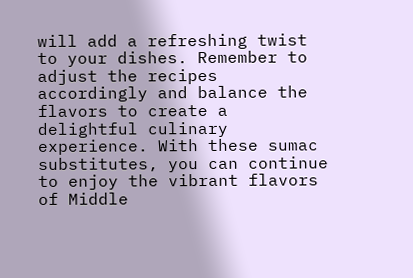will add a refreshing twist to your dishes. Remember to adjust the recipes accordingly and balance the flavors to create a delightful culinary experience. With these sumac substitutes, you can continue to enjoy the vibrant flavors of Middle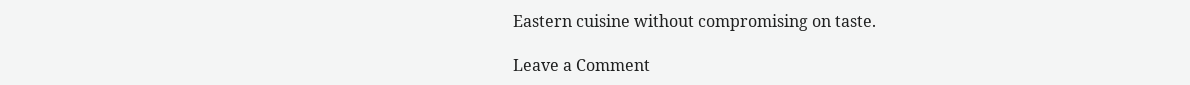Eastern cuisine without compromising on taste.

Leave a Comment